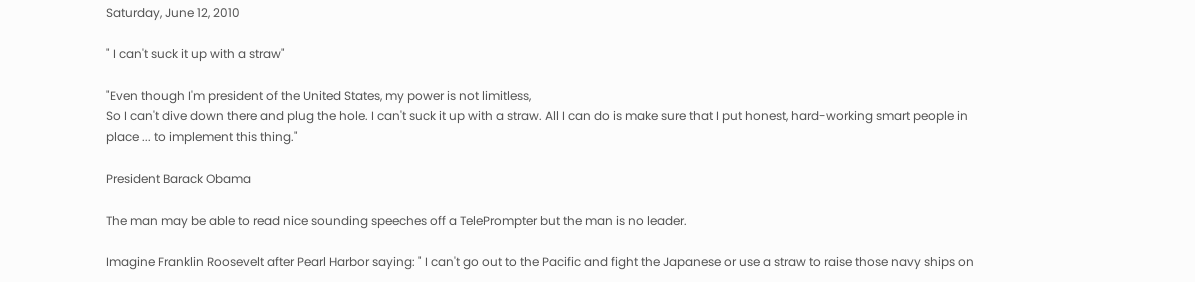Saturday, June 12, 2010

" I can't suck it up with a straw"

"Even though I'm president of the United States, my power is not limitless,
So I can't dive down there and plug the hole. I can't suck it up with a straw. All I can do is make sure that I put honest, hard-working smart people in place ... to implement this thing."

President Barack Obama

The man may be able to read nice sounding speeches off a TelePrompter but the man is no leader.

Imagine Franklin Roosevelt after Pearl Harbor saying: " I can't go out to the Pacific and fight the Japanese or use a straw to raise those navy ships on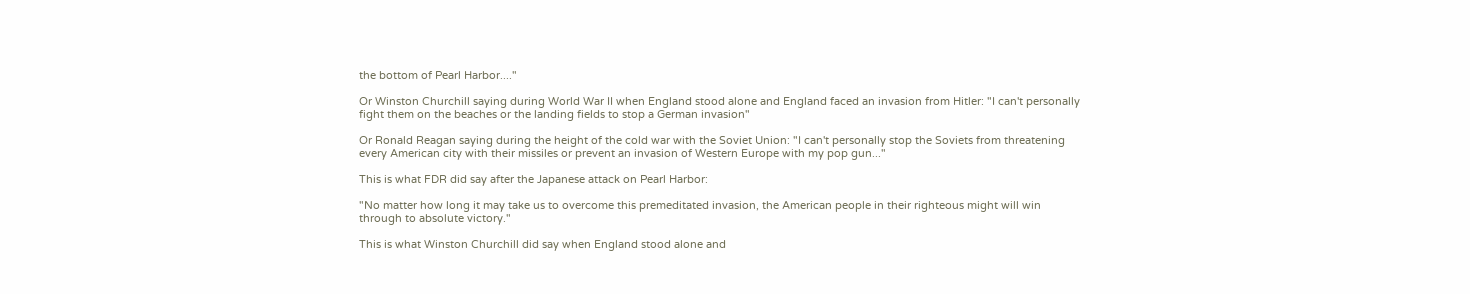the bottom of Pearl Harbor...."

Or Winston Churchill saying during World War II when England stood alone and England faced an invasion from Hitler: "I can't personally fight them on the beaches or the landing fields to stop a German invasion"

Or Ronald Reagan saying during the height of the cold war with the Soviet Union: "I can't personally stop the Soviets from threatening every American city with their missiles or prevent an invasion of Western Europe with my pop gun..."

This is what FDR did say after the Japanese attack on Pearl Harbor:

"No matter how long it may take us to overcome this premeditated invasion, the American people in their righteous might will win through to absolute victory."

This is what Winston Churchill did say when England stood alone and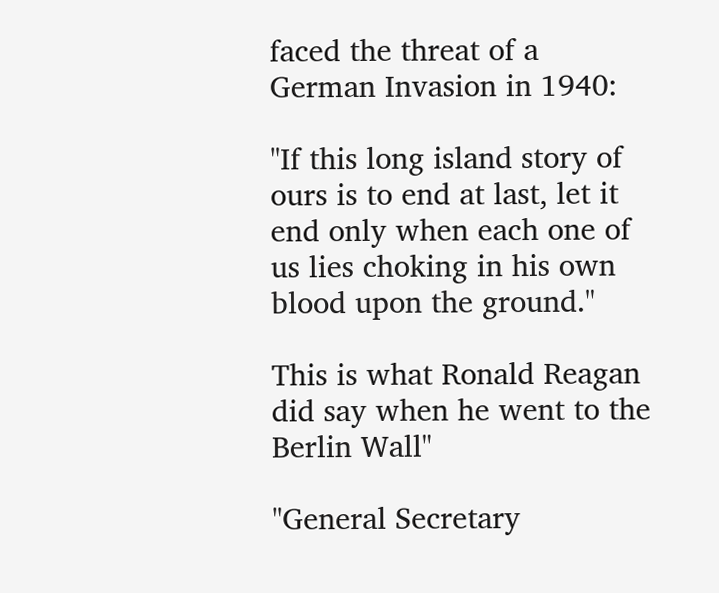faced the threat of a German Invasion in 1940:

"If this long island story of ours is to end at last, let it end only when each one of us lies choking in his own blood upon the ground."

This is what Ronald Reagan did say when he went to the Berlin Wall"

"General Secretary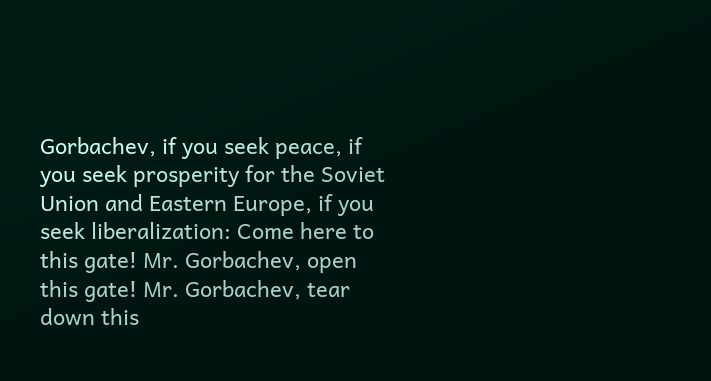Gorbachev, if you seek peace, if you seek prosperity for the Soviet Union and Eastern Europe, if you seek liberalization: Come here to this gate! Mr. Gorbachev, open this gate! Mr. Gorbachev, tear down this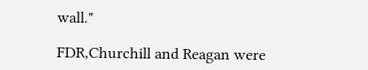wall."

FDR,Churchill and Reagan were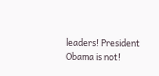leaders! President Obama is not!